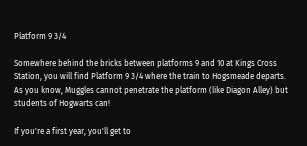Platform 9 3/4

Somewhere behind the bricks between platforms 9 and 10 at Kings Cross Station, you will find Platform 9 3/4 where the train to Hogsmeade departs. As you know, Muggles cannot penetrate the platform (like Diagon Alley) but students of Hogwarts can!

If you're a first year, you'll get to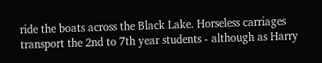ride the boats across the Black Lake. Horseless carriages transport the 2nd to 7th year students - although as Harry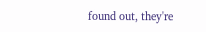found out, they're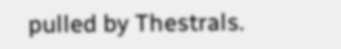pulled by Thestrals.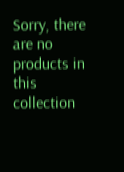Sorry, there are no products in this collection